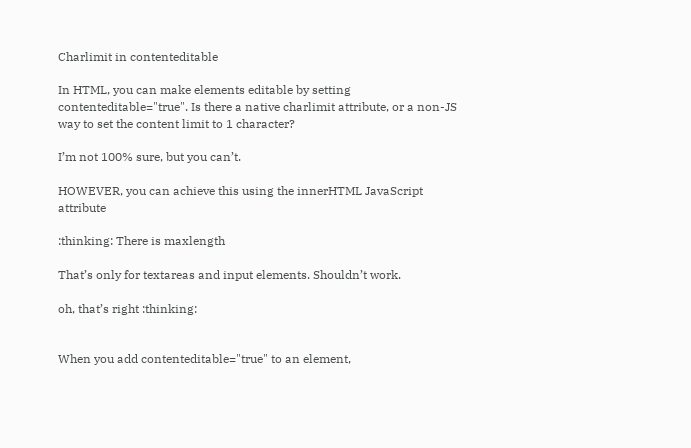Charlimit in contenteditable

In HTML, you can make elements editable by setting contenteditable="true". Is there a native charlimit attribute, or a non-JS way to set the content limit to 1 character?

I’m not 100% sure, but you can’t.

HOWEVER, you can achieve this using the innerHTML JavaScript attribute

:thinking: There is maxlength

That’s only for textareas and input elements. Shouldn’t work.

oh, that’s right :thinking:


When you add contenteditable="true" to an element,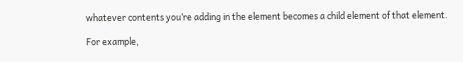whatever contents you’re adding in the element becomes a child element of that element.

For example,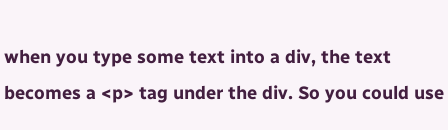when you type some text into a div, the text becomes a <p> tag under the div. So you could use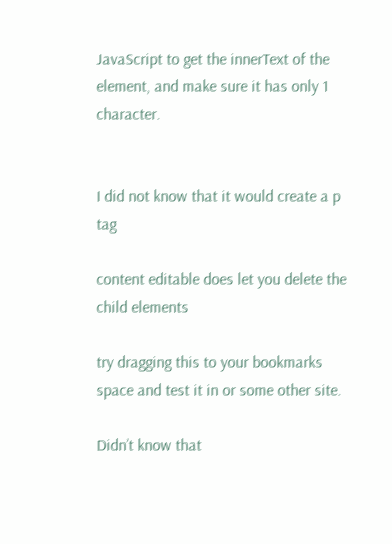JavaScript to get the innerText of the element, and make sure it has only 1 character.


I did not know that it would create a p tag

content editable does let you delete the child elements

try dragging this to your bookmarks space and test it in or some other site.

Didn’t know that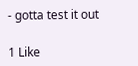- gotta test it out

1 Like